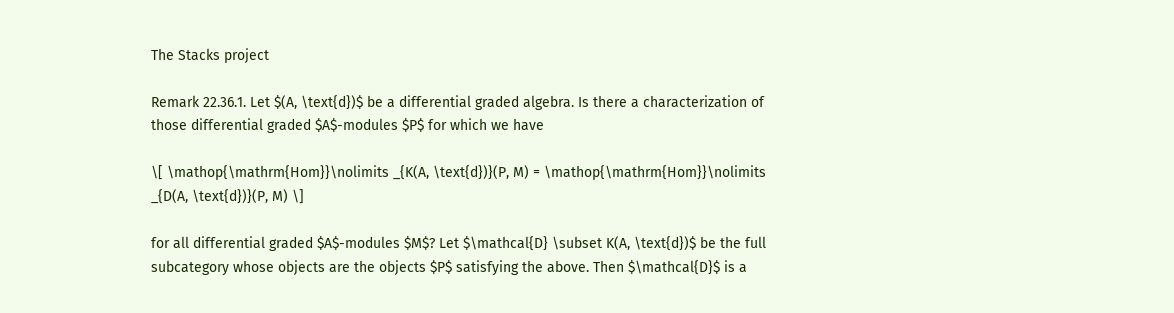The Stacks project

Remark 22.36.1. Let $(A, \text{d})$ be a differential graded algebra. Is there a characterization of those differential graded $A$-modules $P$ for which we have

\[ \mathop{\mathrm{Hom}}\nolimits _{K(A, \text{d})}(P, M) = \mathop{\mathrm{Hom}}\nolimits _{D(A, \text{d})}(P, M) \]

for all differential graded $A$-modules $M$? Let $\mathcal{D} \subset K(A, \text{d})$ be the full subcategory whose objects are the objects $P$ satisfying the above. Then $\mathcal{D}$ is a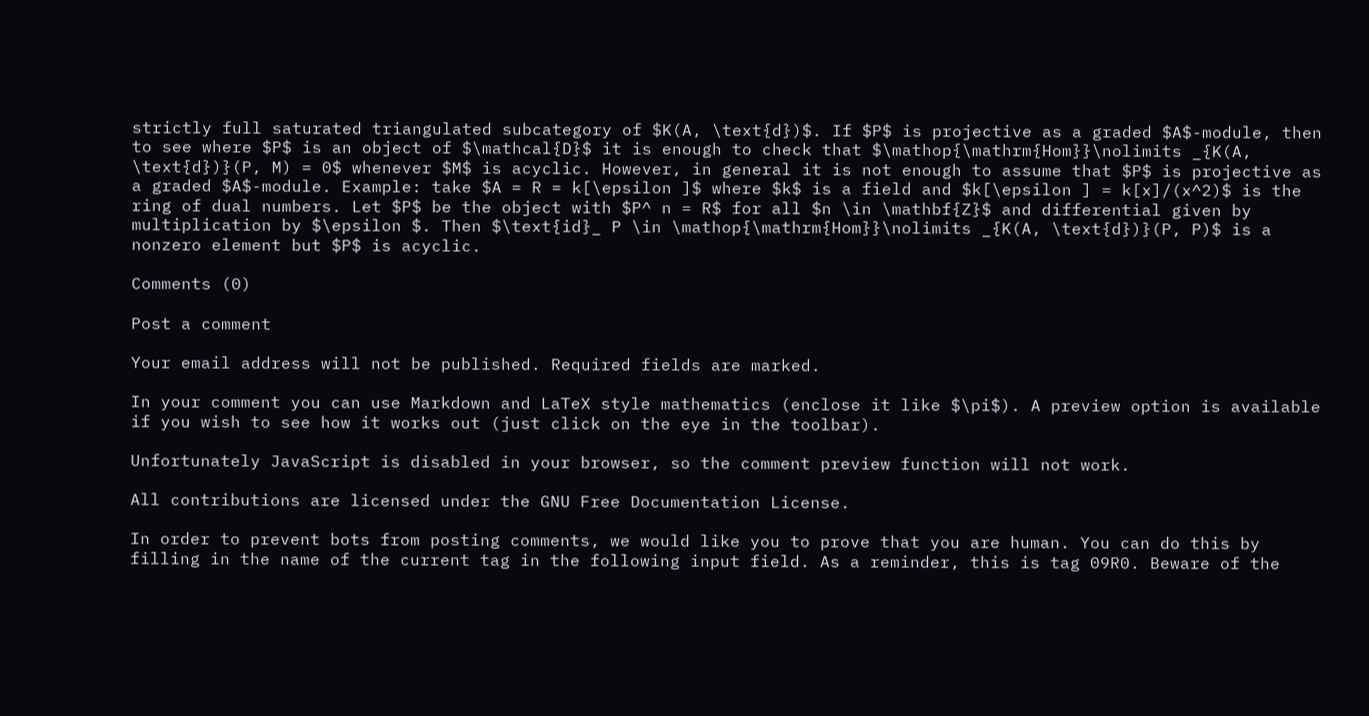strictly full saturated triangulated subcategory of $K(A, \text{d})$. If $P$ is projective as a graded $A$-module, then to see where $P$ is an object of $\mathcal{D}$ it is enough to check that $\mathop{\mathrm{Hom}}\nolimits _{K(A, \text{d})}(P, M) = 0$ whenever $M$ is acyclic. However, in general it is not enough to assume that $P$ is projective as a graded $A$-module. Example: take $A = R = k[\epsilon ]$ where $k$ is a field and $k[\epsilon ] = k[x]/(x^2)$ is the ring of dual numbers. Let $P$ be the object with $P^ n = R$ for all $n \in \mathbf{Z}$ and differential given by multiplication by $\epsilon $. Then $\text{id}_ P \in \mathop{\mathrm{Hom}}\nolimits _{K(A, \text{d})}(P, P)$ is a nonzero element but $P$ is acyclic.

Comments (0)

Post a comment

Your email address will not be published. Required fields are marked.

In your comment you can use Markdown and LaTeX style mathematics (enclose it like $\pi$). A preview option is available if you wish to see how it works out (just click on the eye in the toolbar).

Unfortunately JavaScript is disabled in your browser, so the comment preview function will not work.

All contributions are licensed under the GNU Free Documentation License.

In order to prevent bots from posting comments, we would like you to prove that you are human. You can do this by filling in the name of the current tag in the following input field. As a reminder, this is tag 09R0. Beware of the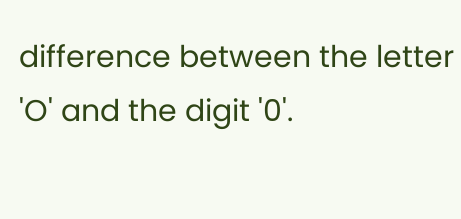difference between the letter 'O' and the digit '0'.